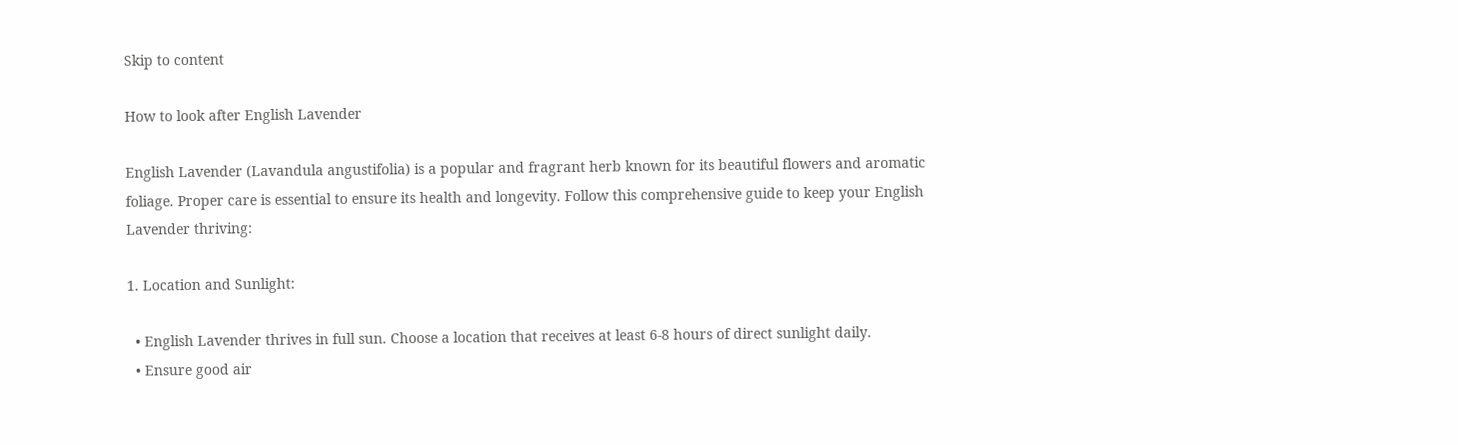Skip to content

How to look after English Lavender

English Lavender (Lavandula angustifolia) is a popular and fragrant herb known for its beautiful flowers and aromatic foliage. Proper care is essential to ensure its health and longevity. Follow this comprehensive guide to keep your English Lavender thriving:

1. Location and Sunlight:

  • English Lavender thrives in full sun. Choose a location that receives at least 6-8 hours of direct sunlight daily.
  • Ensure good air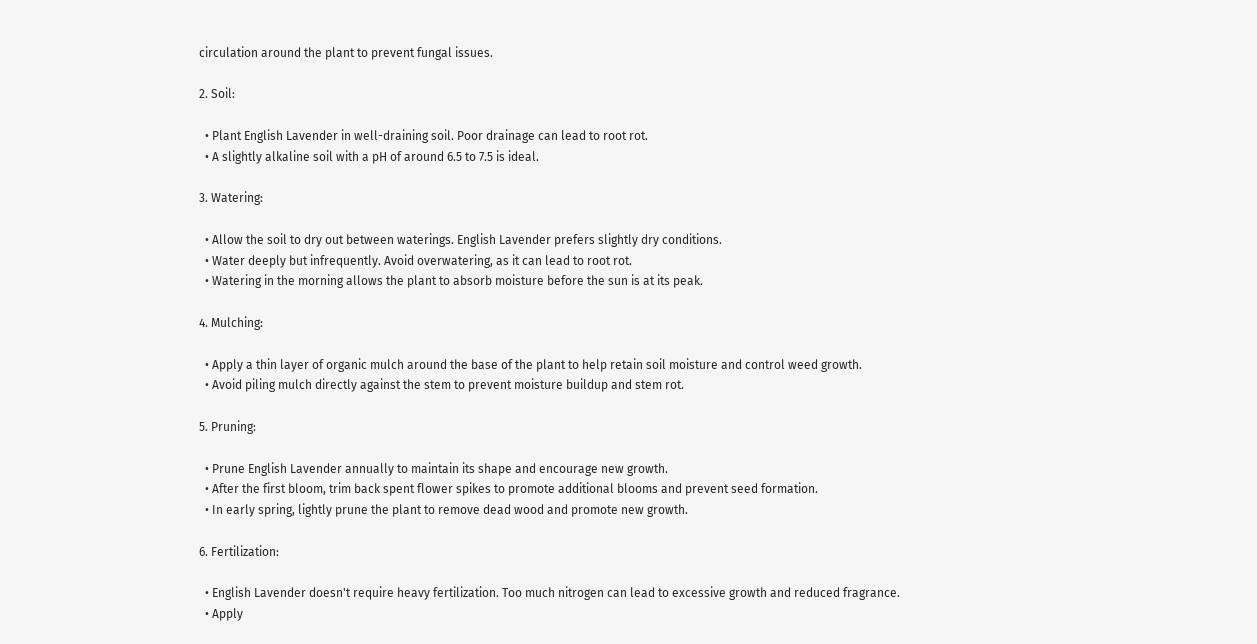circulation around the plant to prevent fungal issues.

2. Soil:

  • Plant English Lavender in well-draining soil. Poor drainage can lead to root rot.
  • A slightly alkaline soil with a pH of around 6.5 to 7.5 is ideal.

3. Watering:

  • Allow the soil to dry out between waterings. English Lavender prefers slightly dry conditions.
  • Water deeply but infrequently. Avoid overwatering, as it can lead to root rot.
  • Watering in the morning allows the plant to absorb moisture before the sun is at its peak.

4. Mulching:

  • Apply a thin layer of organic mulch around the base of the plant to help retain soil moisture and control weed growth.
  • Avoid piling mulch directly against the stem to prevent moisture buildup and stem rot.

5. Pruning:

  • Prune English Lavender annually to maintain its shape and encourage new growth.
  • After the first bloom, trim back spent flower spikes to promote additional blooms and prevent seed formation.
  • In early spring, lightly prune the plant to remove dead wood and promote new growth.

6. Fertilization:

  • English Lavender doesn't require heavy fertilization. Too much nitrogen can lead to excessive growth and reduced fragrance.
  • Apply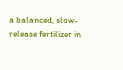a balanced, slow-release fertilizer in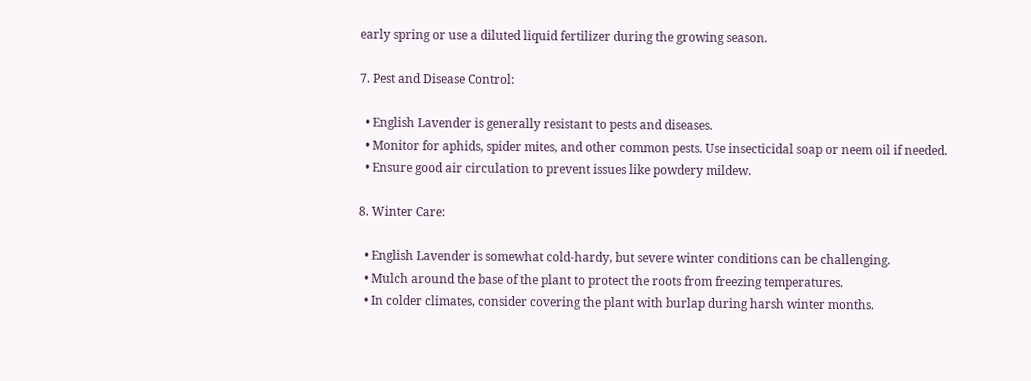early spring or use a diluted liquid fertilizer during the growing season.

7. Pest and Disease Control:

  • English Lavender is generally resistant to pests and diseases.
  • Monitor for aphids, spider mites, and other common pests. Use insecticidal soap or neem oil if needed.
  • Ensure good air circulation to prevent issues like powdery mildew.

8. Winter Care:

  • English Lavender is somewhat cold-hardy, but severe winter conditions can be challenging.
  • Mulch around the base of the plant to protect the roots from freezing temperatures.
  • In colder climates, consider covering the plant with burlap during harsh winter months.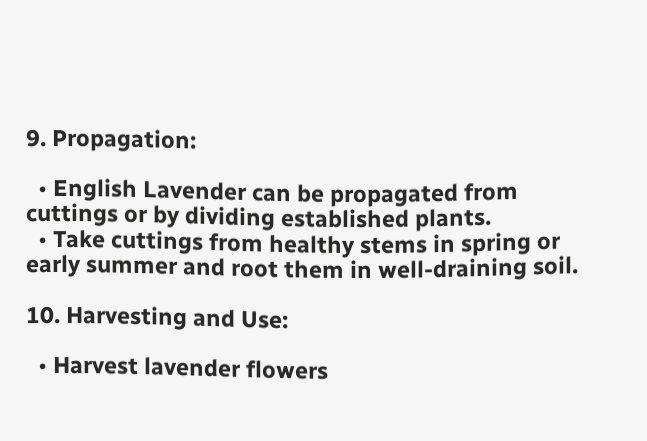9. Propagation:

  • English Lavender can be propagated from cuttings or by dividing established plants.
  • Take cuttings from healthy stems in spring or early summer and root them in well-draining soil.

10. Harvesting and Use:

  • Harvest lavender flowers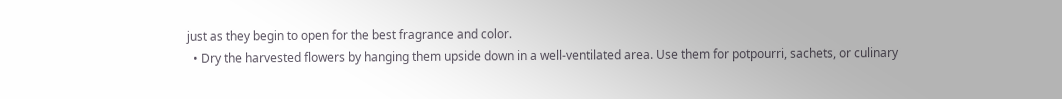just as they begin to open for the best fragrance and color.
  • Dry the harvested flowers by hanging them upside down in a well-ventilated area. Use them for potpourri, sachets, or culinary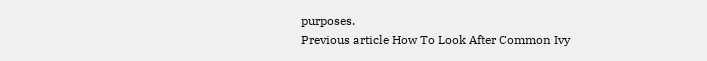purposes.
Previous article How To Look After Common Ivy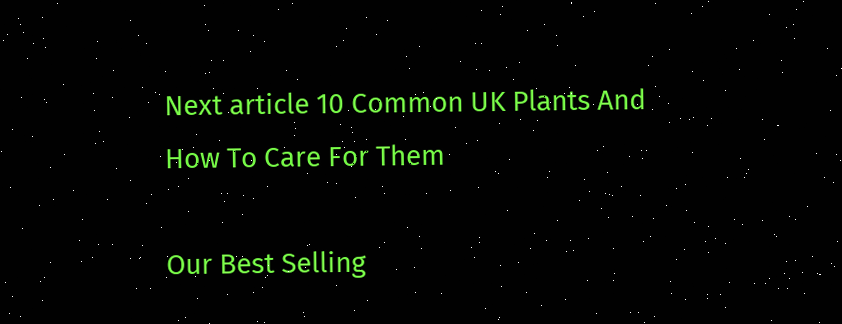Next article 10 Common UK Plants And How To Care For Them

Our Best Selling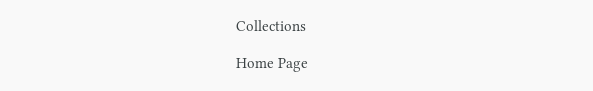Collections

Home Page